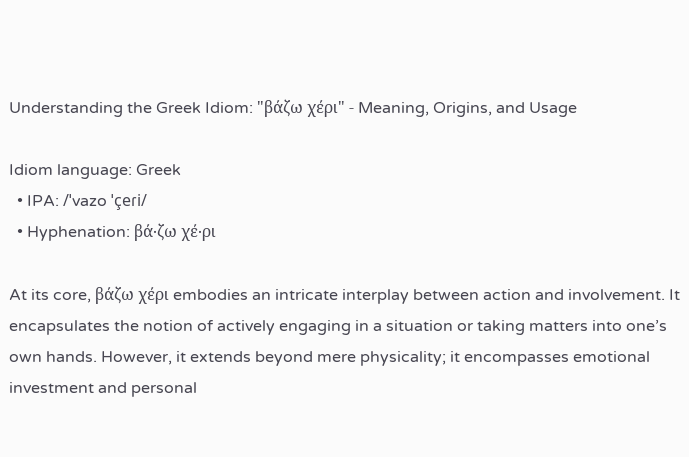Understanding the Greek Idiom: "βάζω χέρι" - Meaning, Origins, and Usage

Idiom language: Greek
  • IPA: /ˈvazo ˈçeɾi/
  • Hyphenation: βά‧ζω χέ‧ρι

At its core, βάζω χέρι embodies an intricate interplay between action and involvement. It encapsulates the notion of actively engaging in a situation or taking matters into one’s own hands. However, it extends beyond mere physicality; it encompasses emotional investment and personal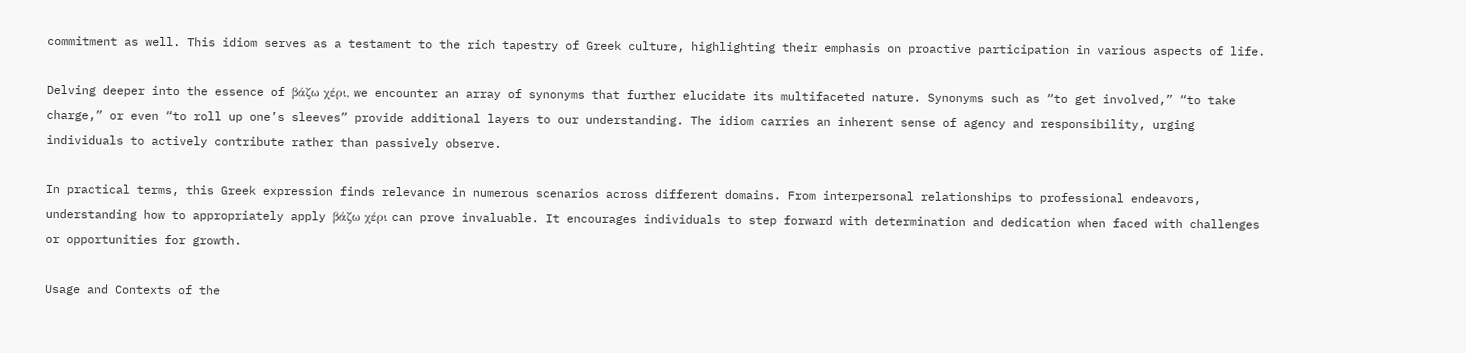commitment as well. This idiom serves as a testament to the rich tapestry of Greek culture, highlighting their emphasis on proactive participation in various aspects of life.

Delving deeper into the essence of βάζω χέρι, we encounter an array of synonyms that further elucidate its multifaceted nature. Synonyms such as “to get involved,” “to take charge,” or even “to roll up one’s sleeves” provide additional layers to our understanding. The idiom carries an inherent sense of agency and responsibility, urging individuals to actively contribute rather than passively observe.

In practical terms, this Greek expression finds relevance in numerous scenarios across different domains. From interpersonal relationships to professional endeavors, understanding how to appropriately apply βάζω χέρι can prove invaluable. It encourages individuals to step forward with determination and dedication when faced with challenges or opportunities for growth.

Usage and Contexts of the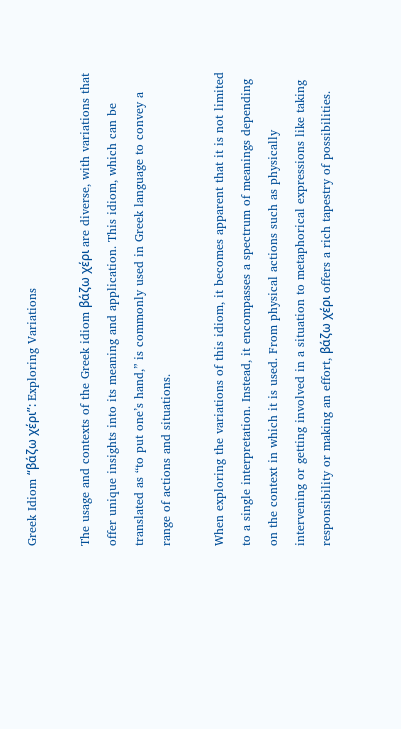Greek Idiom “βάζω χέρι”: Exploring Variations

The usage and contexts of the Greek idiom βάζω χέρι are diverse, with variations that offer unique insights into its meaning and application. This idiom, which can be translated as “to put one’s hand,” is commonly used in Greek language to convey a range of actions and situations.

When exploring the variations of this idiom, it becomes apparent that it is not limited to a single interpretation. Instead, it encompasses a spectrum of meanings depending on the context in which it is used. From physical actions such as physically intervening or getting involved in a situation to metaphorical expressions like taking responsibility or making an effort, βάζω χέρι offers a rich tapestry of possibilities.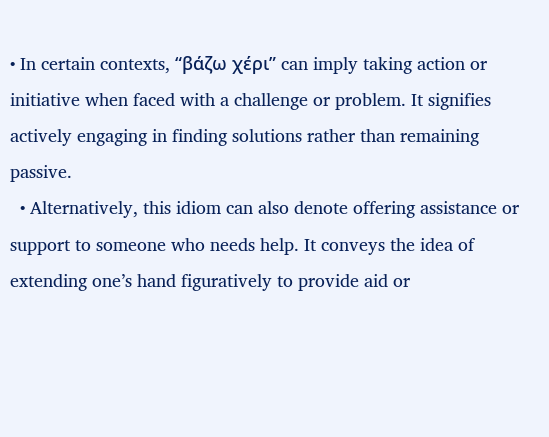• In certain contexts, “βάζω χέρι” can imply taking action or initiative when faced with a challenge or problem. It signifies actively engaging in finding solutions rather than remaining passive.
  • Alternatively, this idiom can also denote offering assistance or support to someone who needs help. It conveys the idea of extending one’s hand figuratively to provide aid or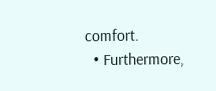comfort.
  • Furthermore,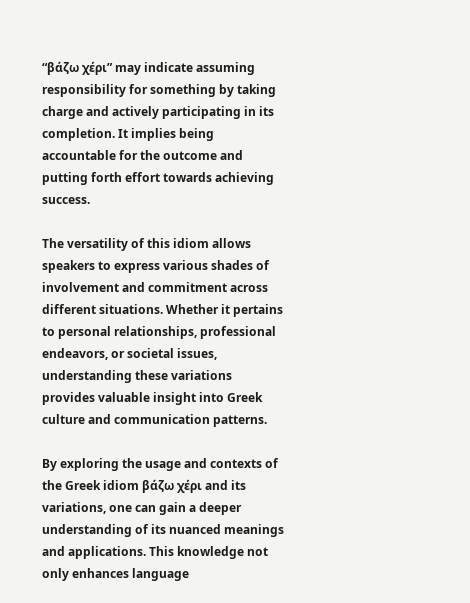“βάζω χέρι” may indicate assuming responsibility for something by taking charge and actively participating in its completion. It implies being accountable for the outcome and putting forth effort towards achieving success.

The versatility of this idiom allows speakers to express various shades of involvement and commitment across different situations. Whether it pertains to personal relationships, professional endeavors, or societal issues, understanding these variations provides valuable insight into Greek culture and communication patterns.

By exploring the usage and contexts of the Greek idiom βάζω χέρι and its variations, one can gain a deeper understanding of its nuanced meanings and applications. This knowledge not only enhances language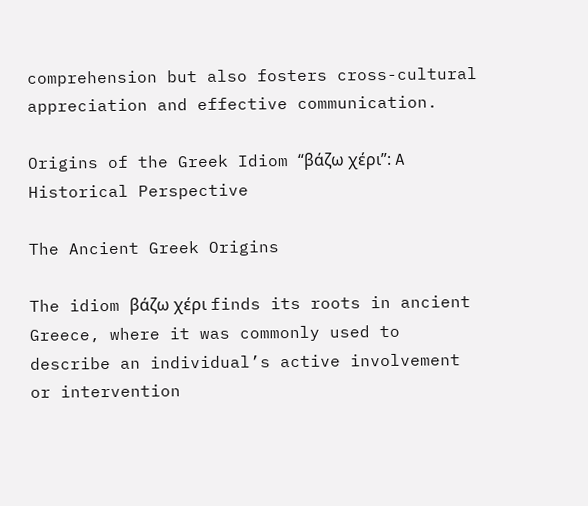comprehension but also fosters cross-cultural appreciation and effective communication.

Origins of the Greek Idiom “βάζω χέρι”: A Historical Perspective

The Ancient Greek Origins

The idiom βάζω χέρι finds its roots in ancient Greece, where it was commonly used to describe an individual’s active involvement or intervention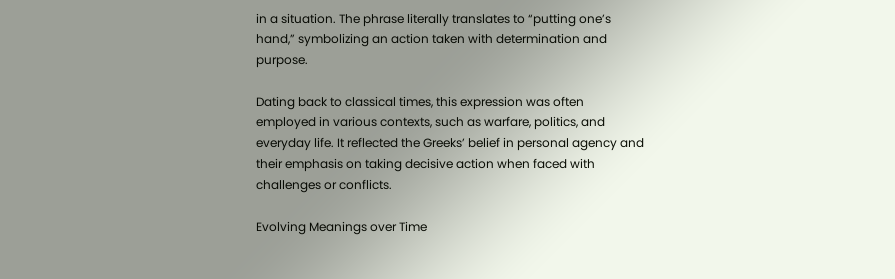in a situation. The phrase literally translates to “putting one’s hand,” symbolizing an action taken with determination and purpose.

Dating back to classical times, this expression was often employed in various contexts, such as warfare, politics, and everyday life. It reflected the Greeks’ belief in personal agency and their emphasis on taking decisive action when faced with challenges or conflicts.

Evolving Meanings over Time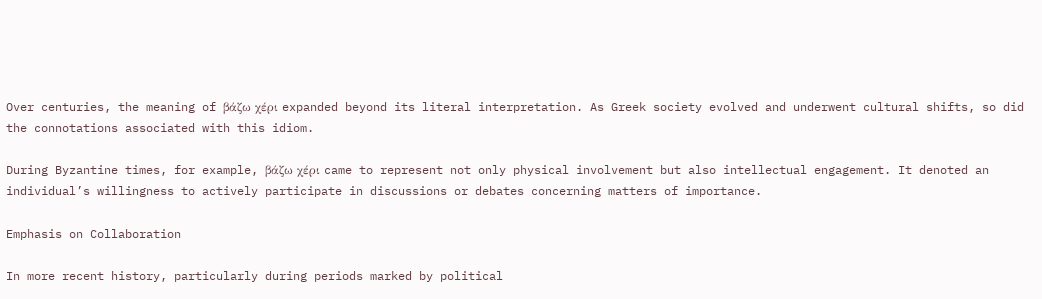Over centuries, the meaning of βάζω χέρι expanded beyond its literal interpretation. As Greek society evolved and underwent cultural shifts, so did the connotations associated with this idiom.

During Byzantine times, for example, βάζω χέρι came to represent not only physical involvement but also intellectual engagement. It denoted an individual’s willingness to actively participate in discussions or debates concerning matters of importance.

Emphasis on Collaboration

In more recent history, particularly during periods marked by political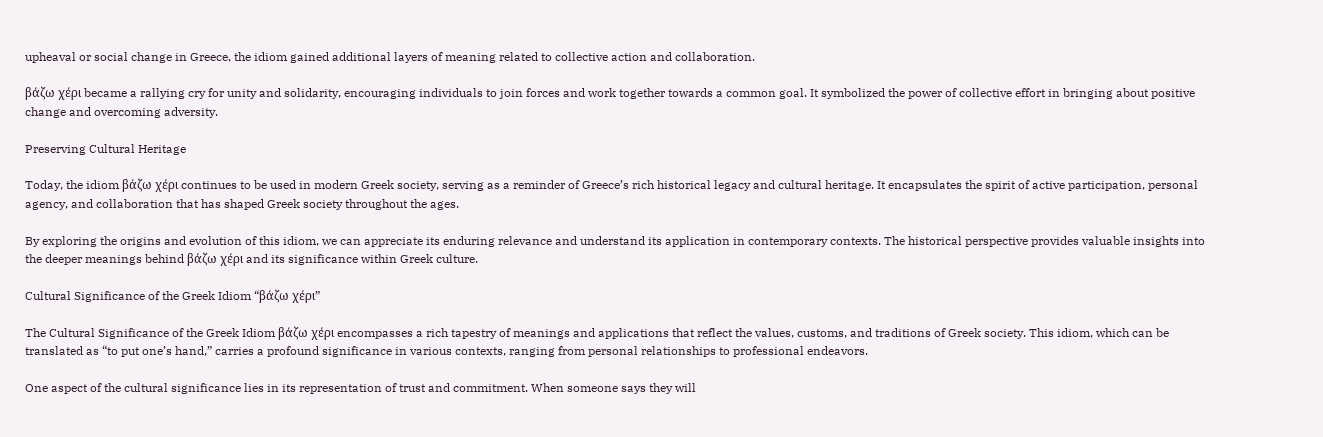upheaval or social change in Greece, the idiom gained additional layers of meaning related to collective action and collaboration.

βάζω χέρι became a rallying cry for unity and solidarity, encouraging individuals to join forces and work together towards a common goal. It symbolized the power of collective effort in bringing about positive change and overcoming adversity.

Preserving Cultural Heritage

Today, the idiom βάζω χέρι continues to be used in modern Greek society, serving as a reminder of Greece’s rich historical legacy and cultural heritage. It encapsulates the spirit of active participation, personal agency, and collaboration that has shaped Greek society throughout the ages.

By exploring the origins and evolution of this idiom, we can appreciate its enduring relevance and understand its application in contemporary contexts. The historical perspective provides valuable insights into the deeper meanings behind βάζω χέρι and its significance within Greek culture.

Cultural Significance of the Greek Idiom “βάζω χέρι”

The Cultural Significance of the Greek Idiom βάζω χέρι encompasses a rich tapestry of meanings and applications that reflect the values, customs, and traditions of Greek society. This idiom, which can be translated as “to put one’s hand,” carries a profound significance in various contexts, ranging from personal relationships to professional endeavors.

One aspect of the cultural significance lies in its representation of trust and commitment. When someone says they will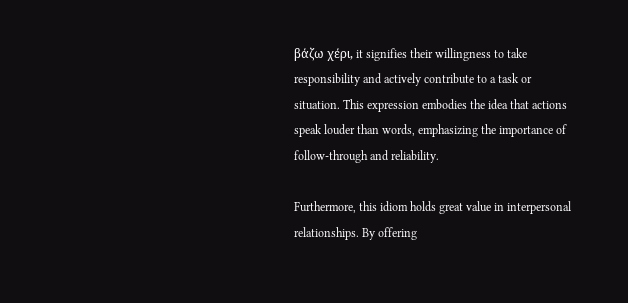βάζω χέρι, it signifies their willingness to take responsibility and actively contribute to a task or situation. This expression embodies the idea that actions speak louder than words, emphasizing the importance of follow-through and reliability.

Furthermore, this idiom holds great value in interpersonal relationships. By offering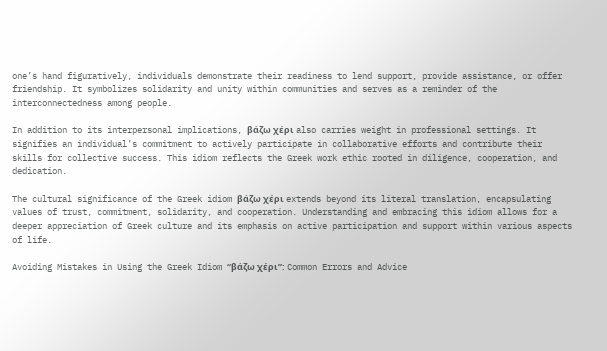one’s hand figuratively, individuals demonstrate their readiness to lend support, provide assistance, or offer friendship. It symbolizes solidarity and unity within communities and serves as a reminder of the interconnectedness among people.

In addition to its interpersonal implications, βάζω χέρι also carries weight in professional settings. It signifies an individual’s commitment to actively participate in collaborative efforts and contribute their skills for collective success. This idiom reflects the Greek work ethic rooted in diligence, cooperation, and dedication.

The cultural significance of the Greek idiom βάζω χέρι extends beyond its literal translation, encapsulating values of trust, commitment, solidarity, and cooperation. Understanding and embracing this idiom allows for a deeper appreciation of Greek culture and its emphasis on active participation and support within various aspects of life.

Avoiding Mistakes in Using the Greek Idiom “βάζω χέρι”: Common Errors and Advice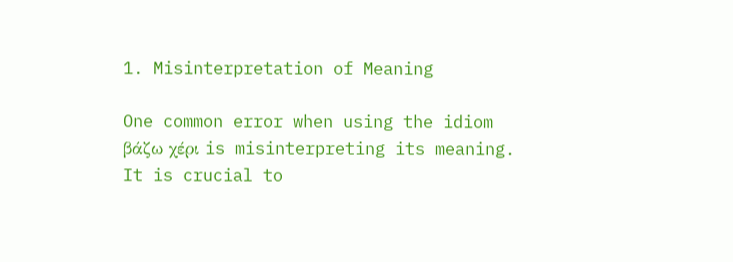1. Misinterpretation of Meaning

One common error when using the idiom βάζω χέρι is misinterpreting its meaning. It is crucial to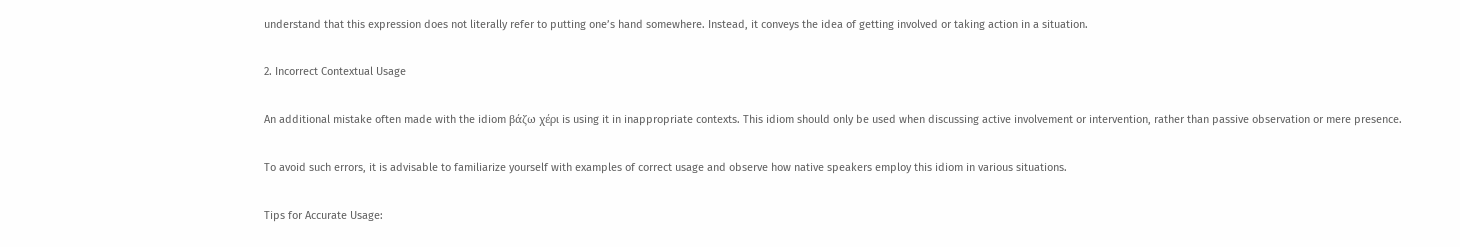understand that this expression does not literally refer to putting one’s hand somewhere. Instead, it conveys the idea of getting involved or taking action in a situation.

2. Incorrect Contextual Usage

An additional mistake often made with the idiom βάζω χέρι is using it in inappropriate contexts. This idiom should only be used when discussing active involvement or intervention, rather than passive observation or mere presence.

To avoid such errors, it is advisable to familiarize yourself with examples of correct usage and observe how native speakers employ this idiom in various situations.

Tips for Accurate Usage: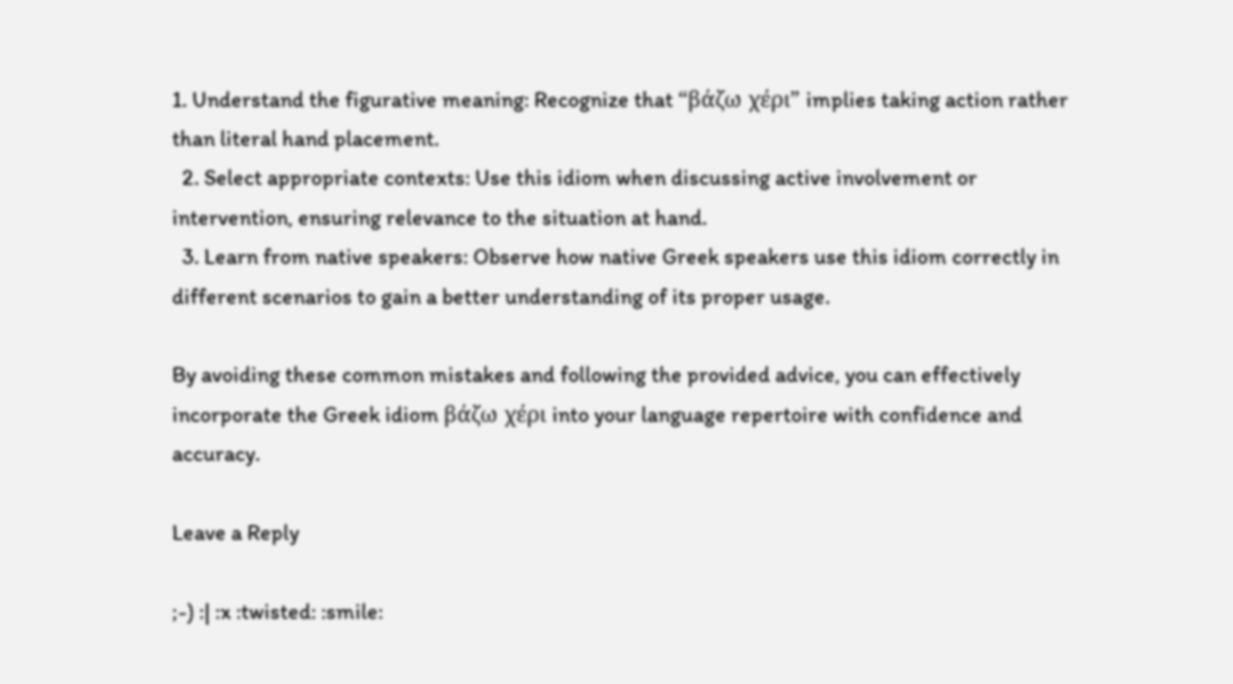1. Understand the figurative meaning: Recognize that “βάζω χέρι” implies taking action rather than literal hand placement.
  2. Select appropriate contexts: Use this idiom when discussing active involvement or intervention, ensuring relevance to the situation at hand.
  3. Learn from native speakers: Observe how native Greek speakers use this idiom correctly in different scenarios to gain a better understanding of its proper usage.

By avoiding these common mistakes and following the provided advice, you can effectively incorporate the Greek idiom βάζω χέρι into your language repertoire with confidence and accuracy.

Leave a Reply

;-) :| :x :twisted: :smile: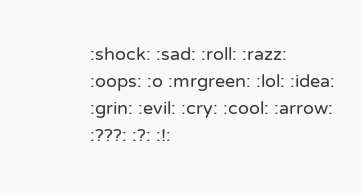:shock: :sad: :roll: :razz: :oops: :o :mrgreen: :lol: :idea: :grin: :evil: :cry: :cool: :arrow: :???: :?: :!: